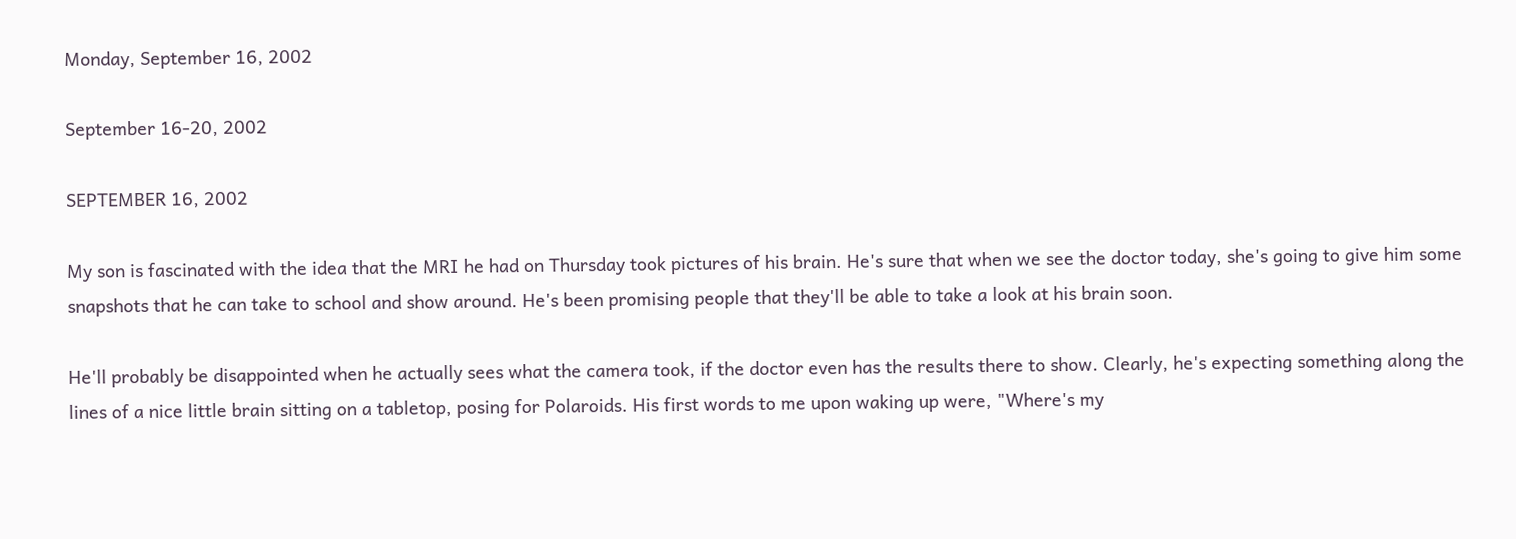Monday, September 16, 2002

September 16-20, 2002

SEPTEMBER 16, 2002

My son is fascinated with the idea that the MRI he had on Thursday took pictures of his brain. He's sure that when we see the doctor today, she's going to give him some snapshots that he can take to school and show around. He's been promising people that they'll be able to take a look at his brain soon.

He'll probably be disappointed when he actually sees what the camera took, if the doctor even has the results there to show. Clearly, he's expecting something along the lines of a nice little brain sitting on a tabletop, posing for Polaroids. His first words to me upon waking up were, "Where's my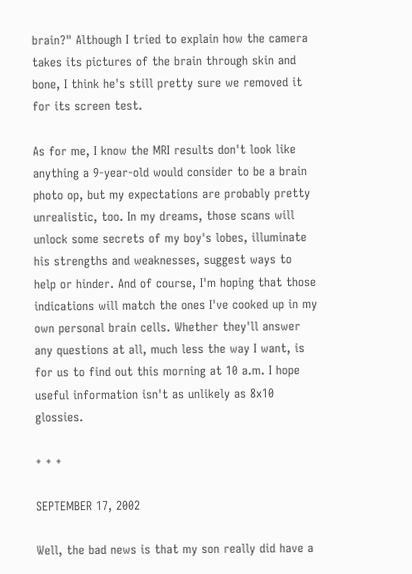brain?" Although I tried to explain how the camera takes its pictures of the brain through skin and bone, I think he's still pretty sure we removed it for its screen test.

As for me, I know the MRI results don't look like anything a 9-year-old would consider to be a brain photo op, but my expectations are probably pretty unrealistic, too. In my dreams, those scans will unlock some secrets of my boy's lobes, illuminate his strengths and weaknesses, suggest ways to help or hinder. And of course, I'm hoping that those indications will match the ones I've cooked up in my own personal brain cells. Whether they'll answer any questions at all, much less the way I want, is for us to find out this morning at 10 a.m. I hope useful information isn't as unlikely as 8x10 glossies.

+ + +

SEPTEMBER 17, 2002

Well, the bad news is that my son really did have a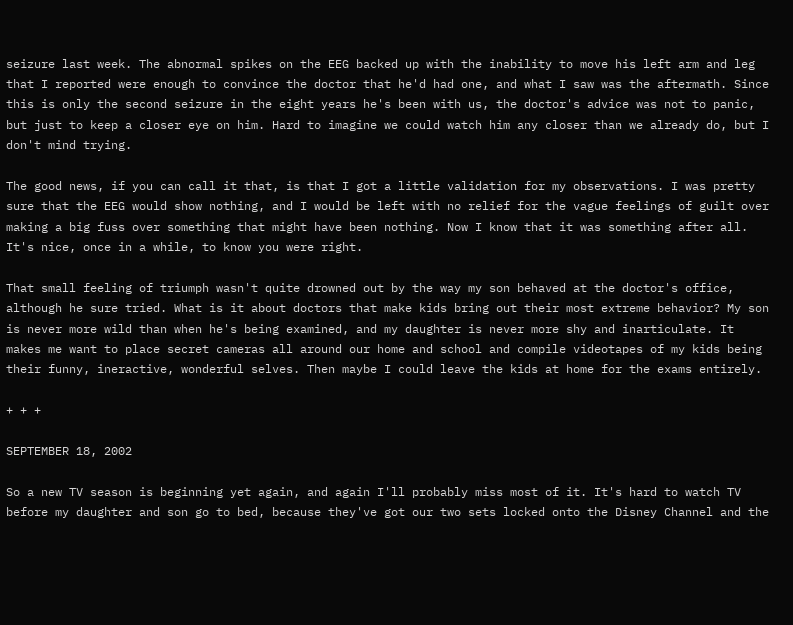seizure last week. The abnormal spikes on the EEG backed up with the inability to move his left arm and leg that I reported were enough to convince the doctor that he'd had one, and what I saw was the aftermath. Since this is only the second seizure in the eight years he's been with us, the doctor's advice was not to panic, but just to keep a closer eye on him. Hard to imagine we could watch him any closer than we already do, but I don't mind trying.

The good news, if you can call it that, is that I got a little validation for my observations. I was pretty sure that the EEG would show nothing, and I would be left with no relief for the vague feelings of guilt over making a big fuss over something that might have been nothing. Now I know that it was something after all. It's nice, once in a while, to know you were right.

That small feeling of triumph wasn't quite drowned out by the way my son behaved at the doctor's office, although he sure tried. What is it about doctors that make kids bring out their most extreme behavior? My son is never more wild than when he's being examined, and my daughter is never more shy and inarticulate. It makes me want to place secret cameras all around our home and school and compile videotapes of my kids being their funny, ineractive, wonderful selves. Then maybe I could leave the kids at home for the exams entirely.

+ + +

SEPTEMBER 18, 2002

So a new TV season is beginning yet again, and again I'll probably miss most of it. It's hard to watch TV before my daughter and son go to bed, because they've got our two sets locked onto the Disney Channel and the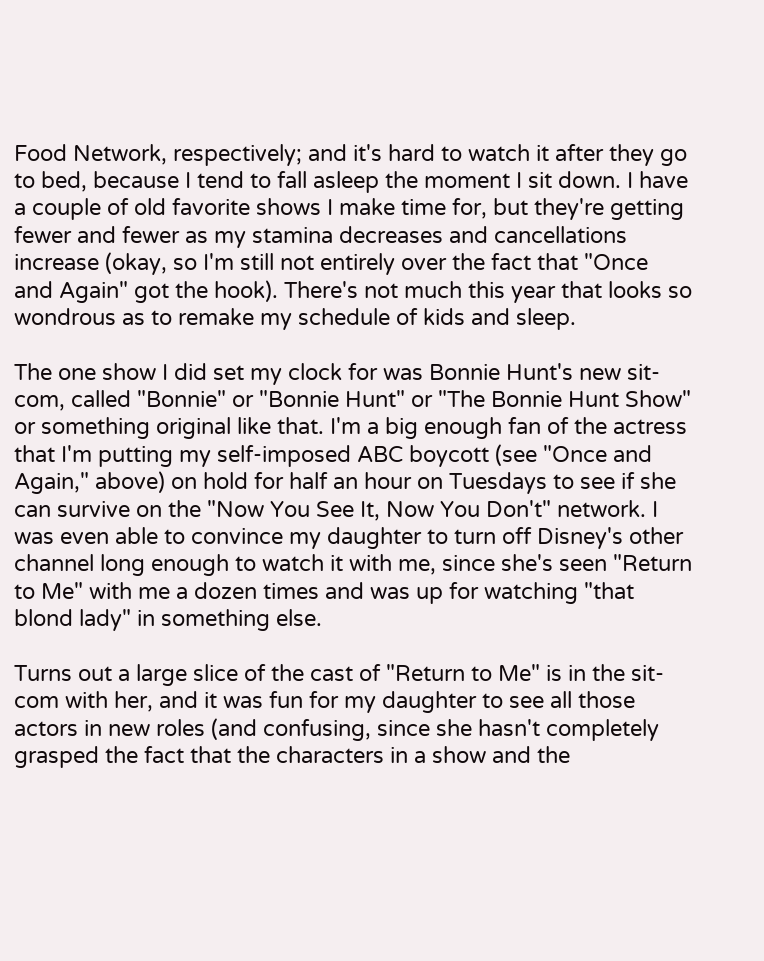Food Network, respectively; and it's hard to watch it after they go to bed, because I tend to fall asleep the moment I sit down. I have a couple of old favorite shows I make time for, but they're getting fewer and fewer as my stamina decreases and cancellations increase (okay, so I'm still not entirely over the fact that "Once and Again" got the hook). There's not much this year that looks so wondrous as to remake my schedule of kids and sleep.

The one show I did set my clock for was Bonnie Hunt's new sit-com, called "Bonnie" or "Bonnie Hunt" or "The Bonnie Hunt Show" or something original like that. I'm a big enough fan of the actress that I'm putting my self-imposed ABC boycott (see "Once and Again," above) on hold for half an hour on Tuesdays to see if she can survive on the "Now You See It, Now You Don't" network. I was even able to convince my daughter to turn off Disney's other channel long enough to watch it with me, since she's seen "Return to Me" with me a dozen times and was up for watching "that blond lady" in something else.

Turns out a large slice of the cast of "Return to Me" is in the sit-com with her, and it was fun for my daughter to see all those actors in new roles (and confusing, since she hasn't completely grasped the fact that the characters in a show and the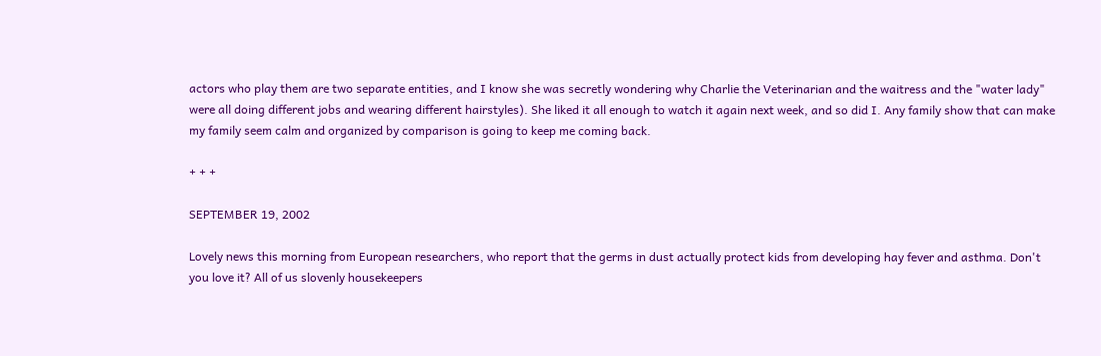actors who play them are two separate entities, and I know she was secretly wondering why Charlie the Veterinarian and the waitress and the "water lady" were all doing different jobs and wearing different hairstyles). She liked it all enough to watch it again next week, and so did I. Any family show that can make my family seem calm and organized by comparison is going to keep me coming back.

+ + +

SEPTEMBER 19, 2002

Lovely news this morning from European researchers, who report that the germs in dust actually protect kids from developing hay fever and asthma. Don't you love it? All of us slovenly housekeepers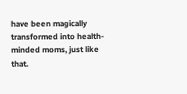have been magically transformed into health-minded moms, just like that.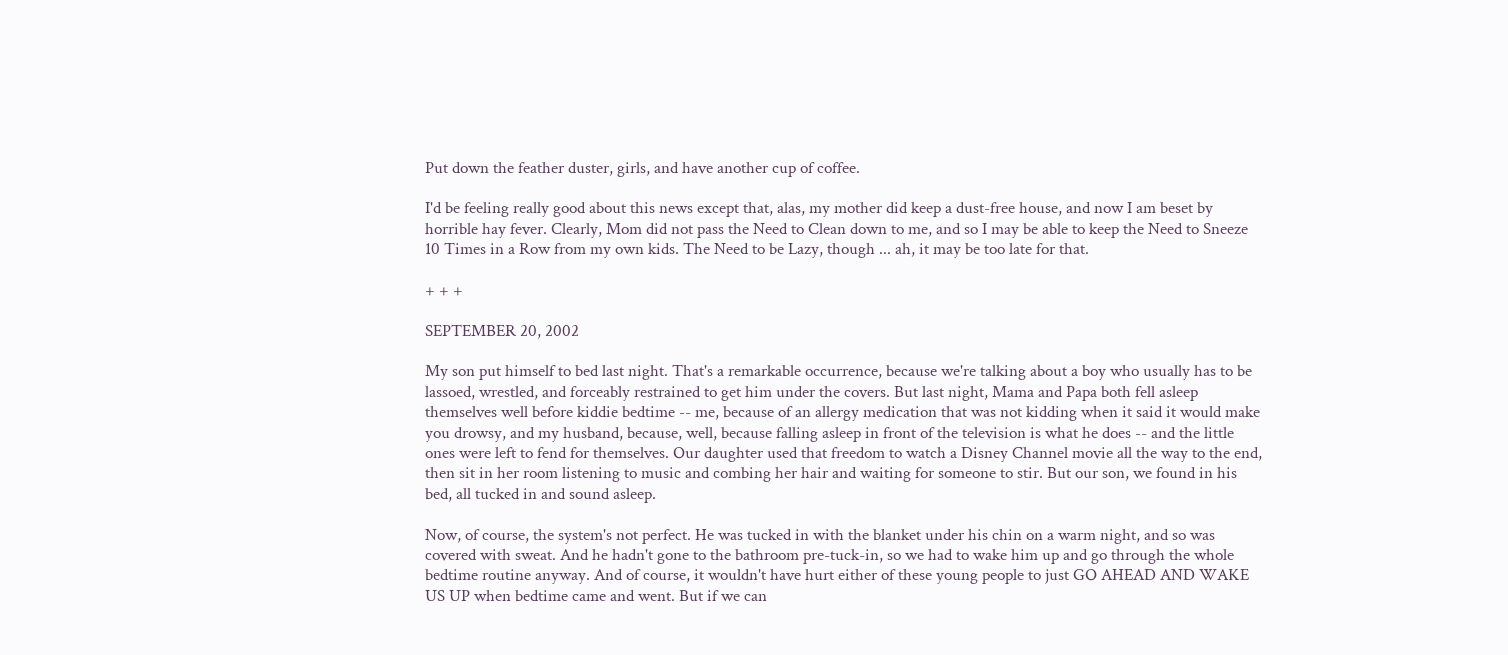Put down the feather duster, girls, and have another cup of coffee.

I'd be feeling really good about this news except that, alas, my mother did keep a dust-free house, and now I am beset by horrible hay fever. Clearly, Mom did not pass the Need to Clean down to me, and so I may be able to keep the Need to Sneeze 10 Times in a Row from my own kids. The Need to be Lazy, though ... ah, it may be too late for that.

+ + +

SEPTEMBER 20, 2002

My son put himself to bed last night. That's a remarkable occurrence, because we're talking about a boy who usually has to be lassoed, wrestled, and forceably restrained to get him under the covers. But last night, Mama and Papa both fell asleep themselves well before kiddie bedtime -- me, because of an allergy medication that was not kidding when it said it would make you drowsy, and my husband, because, well, because falling asleep in front of the television is what he does -- and the little ones were left to fend for themselves. Our daughter used that freedom to watch a Disney Channel movie all the way to the end, then sit in her room listening to music and combing her hair and waiting for someone to stir. But our son, we found in his bed, all tucked in and sound asleep.

Now, of course, the system's not perfect. He was tucked in with the blanket under his chin on a warm night, and so was covered with sweat. And he hadn't gone to the bathroom pre-tuck-in, so we had to wake him up and go through the whole bedtime routine anyway. And of course, it wouldn't have hurt either of these young people to just GO AHEAD AND WAKE US UP when bedtime came and went. But if we can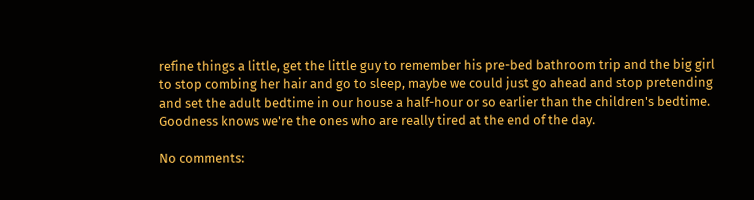refine things a little, get the little guy to remember his pre-bed bathroom trip and the big girl to stop combing her hair and go to sleep, maybe we could just go ahead and stop pretending and set the adult bedtime in our house a half-hour or so earlier than the children's bedtime. Goodness knows we're the ones who are really tired at the end of the day.

No comments: